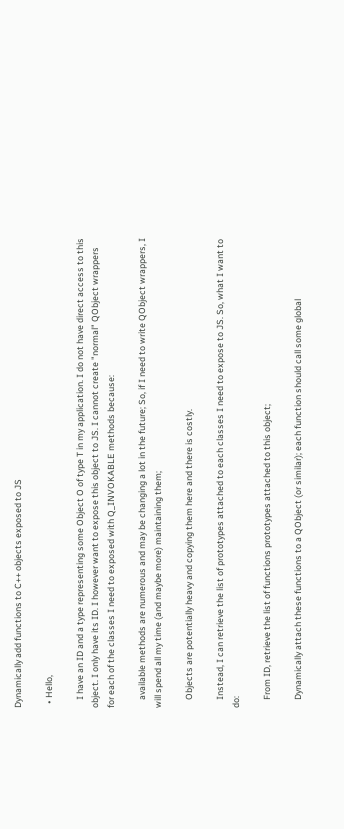Dynamically add functions to C++ objects exposed to JS

  • Hello,

    I have an ID and a type representing some Object O of type T in my application. I do not have direct access to this object. I only have its ID. I however want to expose this object to JS. I cannot create "normal" QObject wrappers for each of the classes I need to exposed with Q_INVOKABLE methods because:

    available methods are numerous and may be changing a lot in the future; So, if I need to write QObject wrappers, I will spend all my time (and maybe more) maintaining them;

    Objects are potentially heavy and copying them here and there is costly.

    Instead, I can retrieve the list of prototypes attached to each classes I need to expose to JS. So, what I want to do:

    From ID, retrieve the list of functions prototypes attached to this object;

    Dynamically attach these functions to a QObject (or similar); each function should call some global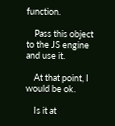function.

    Pass this object to the JS engine and use it.

    At that point, I would be ok.

    Is it at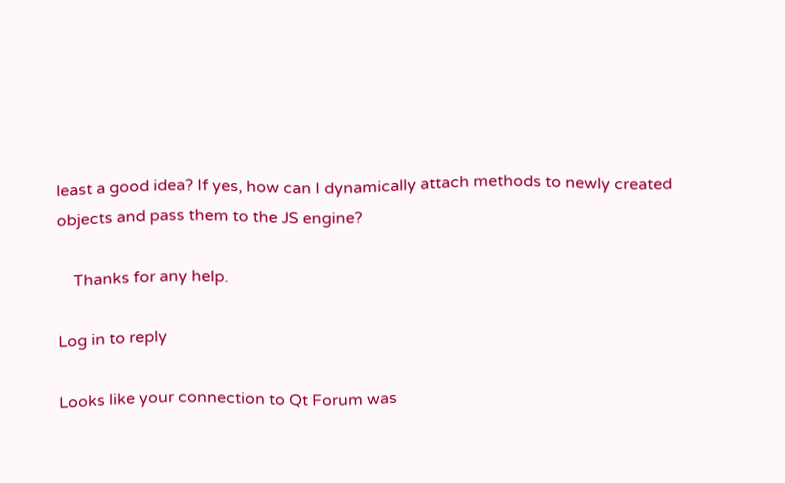least a good idea? If yes, how can I dynamically attach methods to newly created objects and pass them to the JS engine?

    Thanks for any help.

Log in to reply

Looks like your connection to Qt Forum was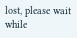lost, please wait while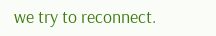we try to reconnect.